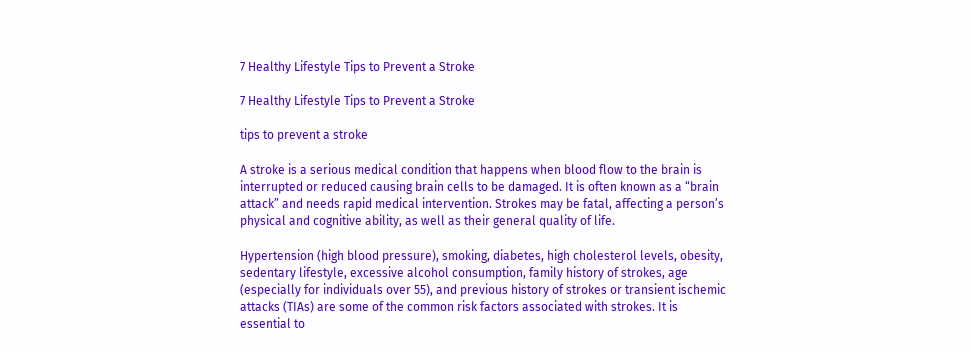7 Healthy Lifestyle Tips to Prevent a Stroke

7 Healthy Lifestyle Tips to Prevent a Stroke

tips to prevent a stroke

A stroke is a serious medical condition that happens when blood flow to the brain is interrupted or reduced causing brain cells to be damaged. It is often known as a “brain attack” and needs rapid medical intervention. Strokes may be fatal, affecting a person’s physical and cognitive ability, as well as their general quality of life.

Hypertension (high blood pressure), smoking, diabetes, high cholesterol levels, obesity, sedentary lifestyle, excessive alcohol consumption, family history of strokes, age (especially for individuals over 55), and previous history of strokes or transient ischemic attacks (TIAs) are some of the common risk factors associated with strokes. It is essential to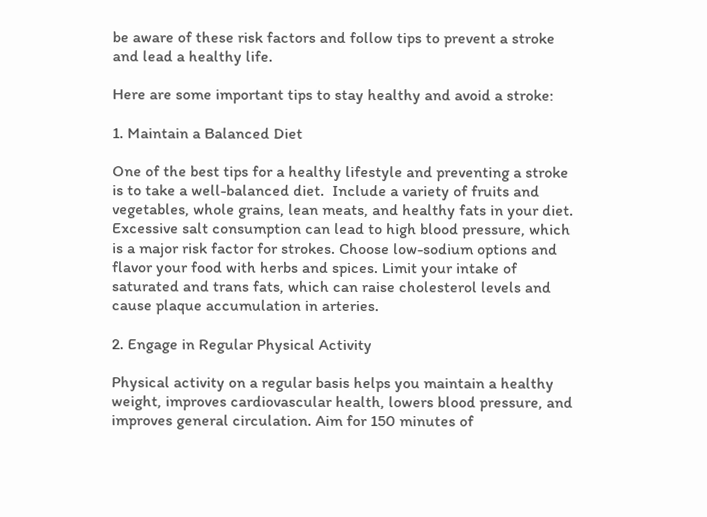be aware of these risk factors and follow tips to prevent a stroke and lead a healthy life.

Here are some important tips to stay healthy and avoid a stroke:

1. Maintain a Balanced Diet

One of the best tips for a healthy lifestyle and preventing a stroke is to take a well-balanced diet.  Include a variety of fruits and vegetables, whole grains, lean meats, and healthy fats in your diet. Excessive salt consumption can lead to high blood pressure, which is a major risk factor for strokes. Choose low-sodium options and flavor your food with herbs and spices. Limit your intake of saturated and trans fats, which can raise cholesterol levels and cause plaque accumulation in arteries.

2. Engage in Regular Physical Activity

Physical activity on a regular basis helps you maintain a healthy weight, improves cardiovascular health, lowers blood pressure, and improves general circulation. Aim for 150 minutes of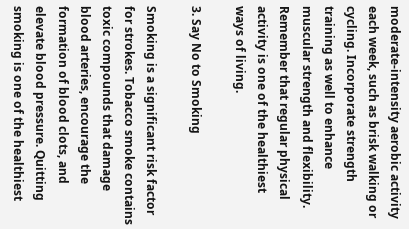moderate-intensity aerobic activity each week, such as brisk walking or cycling. Incorporate strength training as well to enhance muscular strength and flexibility. Remember that regular physical activity is one of the healthiest ways of living.

3. Say No to Smoking

Smoking is a significant risk factor for strokes. Tobacco smoke contains toxic compounds that damage blood arteries, encourage the formation of blood clots, and elevate blood pressure. Quitting smoking is one of the healthiest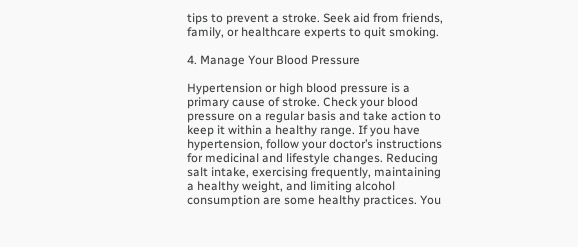tips to prevent a stroke. Seek aid from friends, family, or healthcare experts to quit smoking.

4. Manage Your Blood Pressure

Hypertension or high blood pressure is a primary cause of stroke. Check your blood pressure on a regular basis and take action to keep it within a healthy range. If you have hypertension, follow your doctor’s instructions for medicinal and lifestyle changes. Reducing salt intake, exercising frequently, maintaining a healthy weight, and limiting alcohol consumption are some healthy practices. You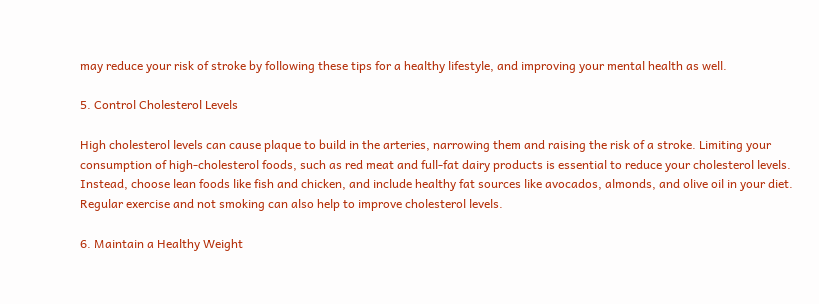may reduce your risk of stroke by following these tips for a healthy lifestyle, and improving your mental health as well.

5. Control Cholesterol Levels

High cholesterol levels can cause plaque to build in the arteries, narrowing them and raising the risk of a stroke. Limiting your consumption of high-cholesterol foods, such as red meat and full-fat dairy products is essential to reduce your cholesterol levels. Instead, choose lean foods like fish and chicken, and include healthy fat sources like avocados, almonds, and olive oil in your diet. Regular exercise and not smoking can also help to improve cholesterol levels.

6. Maintain a Healthy Weight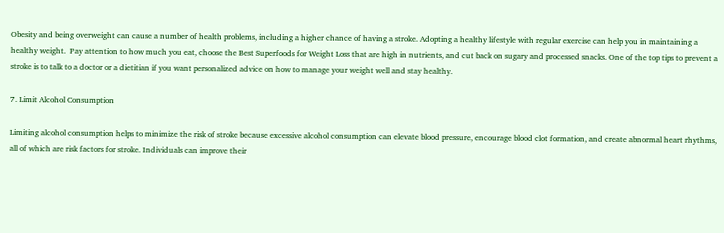Obesity and being overweight can cause a number of health problems, including a higher chance of having a stroke. Adopting a healthy lifestyle with regular exercise can help you in maintaining a healthy weight.  Pay attention to how much you eat, choose the Best Superfoods for Weight Loss that are high in nutrients, and cut back on sugary and processed snacks. One of the top tips to prevent a stroke is to talk to a doctor or a dietitian if you want personalized advice on how to manage your weight well and stay healthy.

7. Limit Alcohol Consumption

Limiting alcohol consumption helps to minimize the risk of stroke because excessive alcohol consumption can elevate blood pressure, encourage blood clot formation, and create abnormal heart rhythms, all of which are risk factors for stroke. Individuals can improve their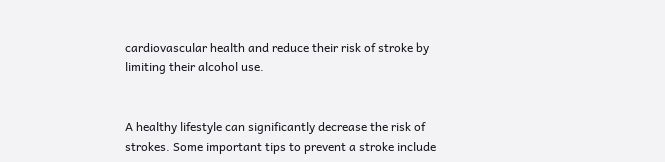cardiovascular health and reduce their risk of stroke by limiting their alcohol use.


A healthy lifestyle can significantly decrease the risk of strokes. Some important tips to prevent a stroke include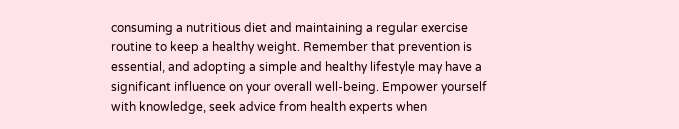consuming a nutritious diet and maintaining a regular exercise routine to keep a healthy weight. Remember that prevention is essential, and adopting a simple and healthy lifestyle may have a significant influence on your overall well-being. Empower yourself with knowledge, seek advice from health experts when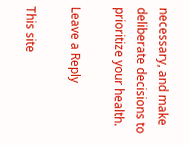necessary, and make deliberate decisions to prioritize your health.

Leave a Reply

This site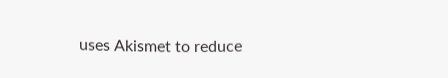uses Akismet to reduce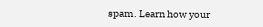spam. Learn how your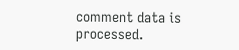comment data is processed.